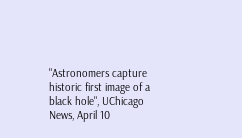"Astronomers capture historic first image of a black hole", UChicago News, April 10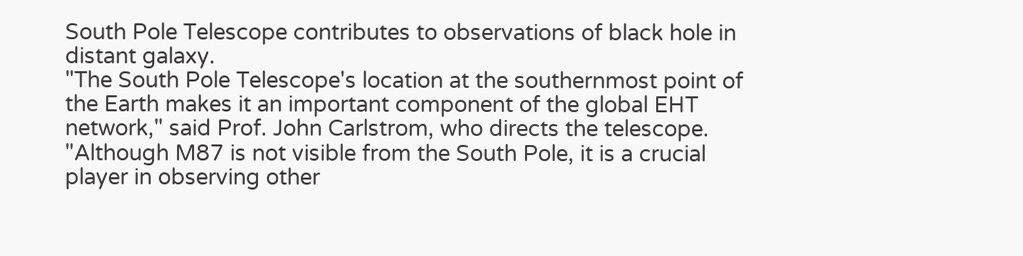South Pole Telescope contributes to observations of black hole in distant galaxy.
"The South Pole Telescope's location at the southernmost point of the Earth makes it an important component of the global EHT network," said Prof. John Carlstrom, who directs the telescope. "Although M87 is not visible from the South Pole, it is a crucial player in observing other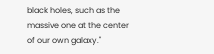black holes, such as the massive one at the center of our own galaxy."